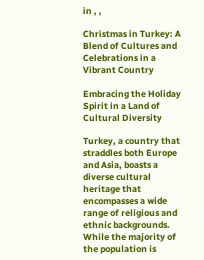in , ,

Christmas in Turkey: A Blend of Cultures and Celebrations in a Vibrant Country

Embracing the Holiday Spirit in a Land of Cultural Diversity

Turkey, a country that straddles both Europe and Asia, boasts a diverse cultural heritage that encompasses a wide range of religious and ethnic backgrounds. While the majority of the population is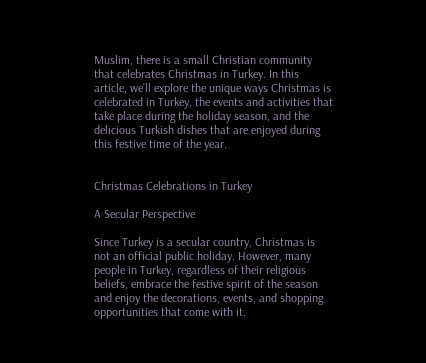Muslim, there is a small Christian community that celebrates Christmas in Turkey. In this article, we’ll explore the unique ways Christmas is celebrated in Turkey, the events and activities that take place during the holiday season, and the delicious Turkish dishes that are enjoyed during this festive time of the year.


Christmas Celebrations in Turkey

A Secular Perspective

Since Turkey is a secular country, Christmas is not an official public holiday. However, many people in Turkey, regardless of their religious beliefs, embrace the festive spirit of the season and enjoy the decorations, events, and shopping opportunities that come with it.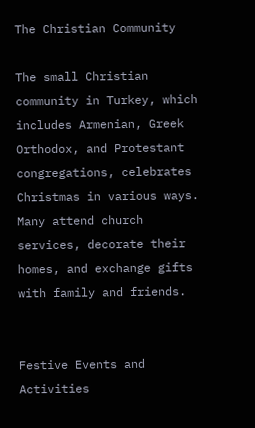The Christian Community

The small Christian community in Turkey, which includes Armenian, Greek Orthodox, and Protestant congregations, celebrates Christmas in various ways. Many attend church services, decorate their homes, and exchange gifts with family and friends.


Festive Events and Activities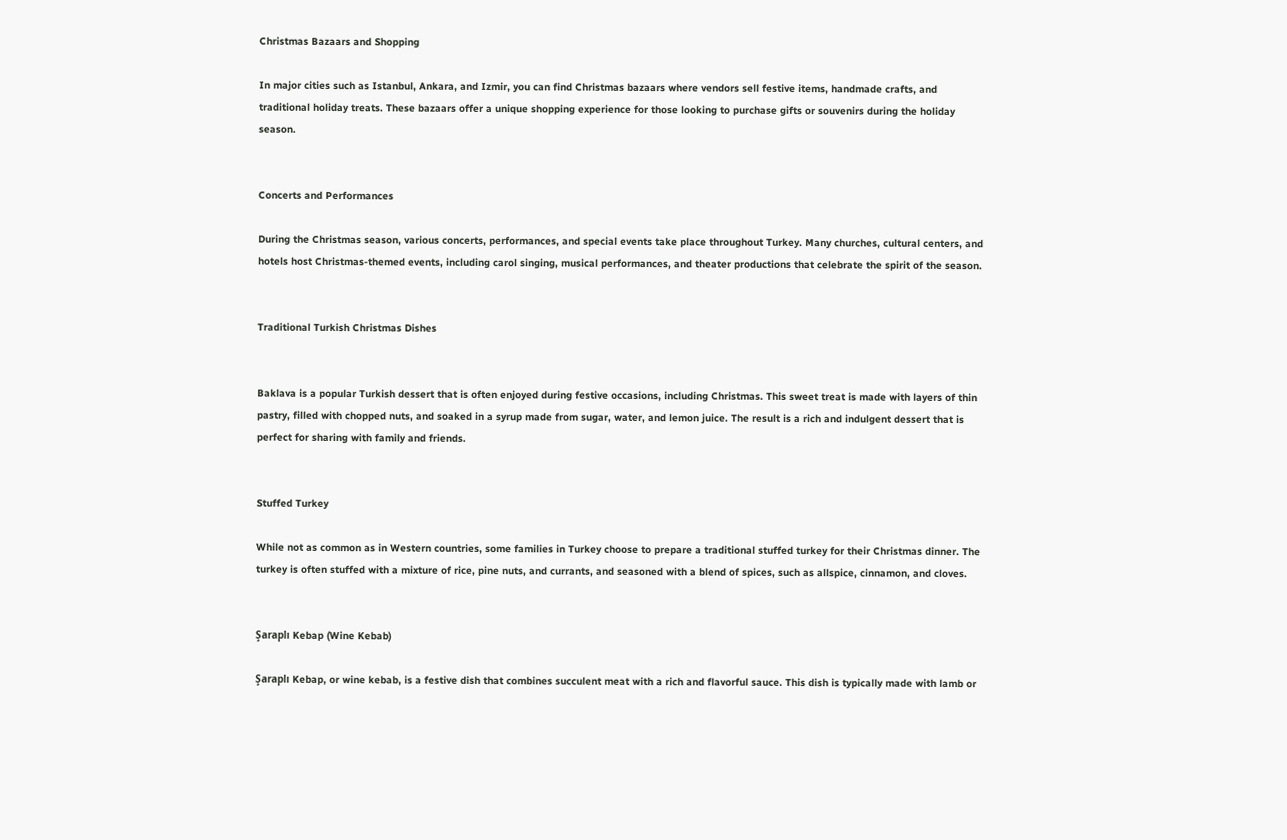Christmas Bazaars and Shopping

In major cities such as Istanbul, Ankara, and Izmir, you can find Christmas bazaars where vendors sell festive items, handmade crafts, and traditional holiday treats. These bazaars offer a unique shopping experience for those looking to purchase gifts or souvenirs during the holiday season.


Concerts and Performances

During the Christmas season, various concerts, performances, and special events take place throughout Turkey. Many churches, cultural centers, and hotels host Christmas-themed events, including carol singing, musical performances, and theater productions that celebrate the spirit of the season.


Traditional Turkish Christmas Dishes


Baklava is a popular Turkish dessert that is often enjoyed during festive occasions, including Christmas. This sweet treat is made with layers of thin pastry, filled with chopped nuts, and soaked in a syrup made from sugar, water, and lemon juice. The result is a rich and indulgent dessert that is perfect for sharing with family and friends.


Stuffed Turkey

While not as common as in Western countries, some families in Turkey choose to prepare a traditional stuffed turkey for their Christmas dinner. The turkey is often stuffed with a mixture of rice, pine nuts, and currants, and seasoned with a blend of spices, such as allspice, cinnamon, and cloves.


Şaraplı Kebap (Wine Kebab)

Şaraplı Kebap, or wine kebab, is a festive dish that combines succulent meat with a rich and flavorful sauce. This dish is typically made with lamb or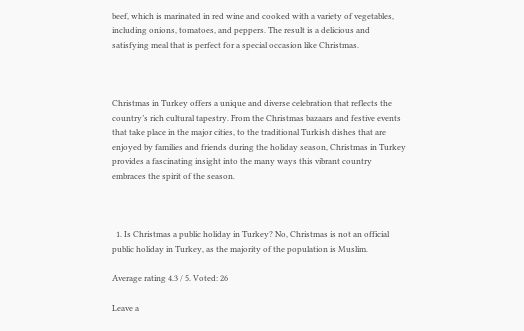beef, which is marinated in red wine and cooked with a variety of vegetables, including onions, tomatoes, and peppers. The result is a delicious and satisfying meal that is perfect for a special occasion like Christmas.



Christmas in Turkey offers a unique and diverse celebration that reflects the country’s rich cultural tapestry. From the Christmas bazaars and festive events that take place in the major cities, to the traditional Turkish dishes that are enjoyed by families and friends during the holiday season, Christmas in Turkey provides a fascinating insight into the many ways this vibrant country embraces the spirit of the season.



  1. Is Christmas a public holiday in Turkey? No, Christmas is not an official public holiday in Turkey, as the majority of the population is Muslim.

Average rating 4.3 / 5. Voted: 26

Leave a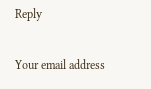Reply

Your email address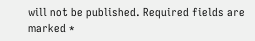will not be published. Required fields are marked *